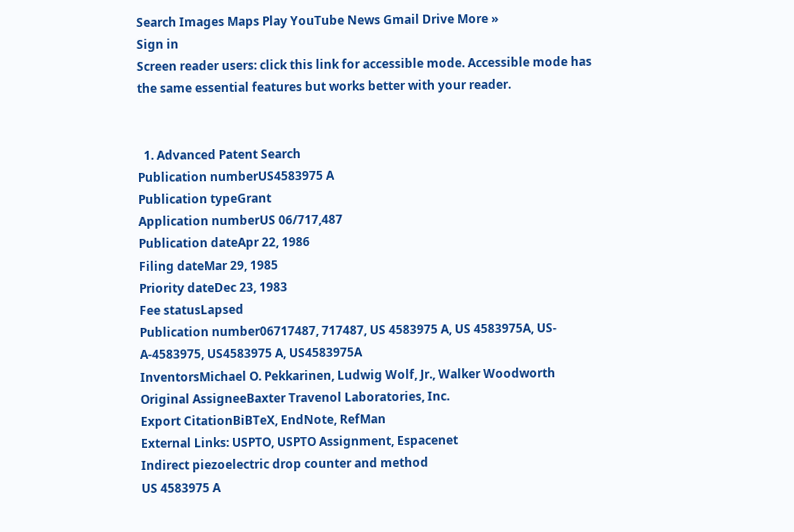Search Images Maps Play YouTube News Gmail Drive More »
Sign in
Screen reader users: click this link for accessible mode. Accessible mode has the same essential features but works better with your reader.


  1. Advanced Patent Search
Publication numberUS4583975 A
Publication typeGrant
Application numberUS 06/717,487
Publication dateApr 22, 1986
Filing dateMar 29, 1985
Priority dateDec 23, 1983
Fee statusLapsed
Publication number06717487, 717487, US 4583975 A, US 4583975A, US-A-4583975, US4583975 A, US4583975A
InventorsMichael O. Pekkarinen, Ludwig Wolf, Jr., Walker Woodworth
Original AssigneeBaxter Travenol Laboratories, Inc.
Export CitationBiBTeX, EndNote, RefMan
External Links: USPTO, USPTO Assignment, Espacenet
Indirect piezoelectric drop counter and method
US 4583975 A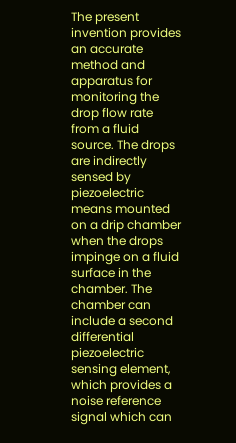The present invention provides an accurate method and apparatus for monitoring the drop flow rate from a fluid source. The drops are indirectly sensed by piezoelectric means mounted on a drip chamber when the drops impinge on a fluid surface in the chamber. The chamber can include a second differential piezoelectric sensing element, which provides a noise reference signal which can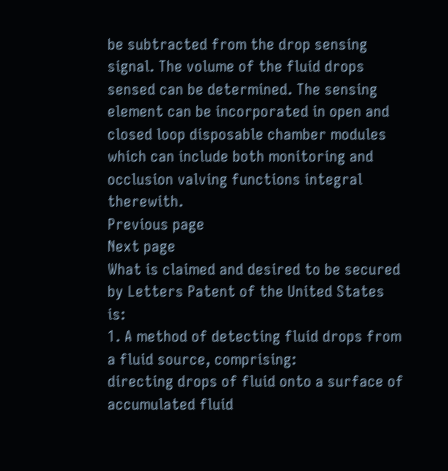be subtracted from the drop sensing signal. The volume of the fluid drops sensed can be determined. The sensing element can be incorporated in open and closed loop disposable chamber modules which can include both monitoring and occlusion valving functions integral therewith.
Previous page
Next page
What is claimed and desired to be secured by Letters Patent of the United States is:
1. A method of detecting fluid drops from a fluid source, comprising:
directing drops of fluid onto a surface of accumulated fluid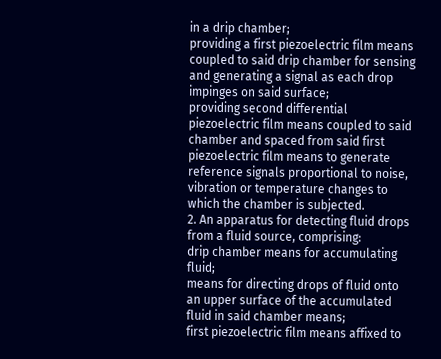in a drip chamber;
providing a first piezoelectric film means coupled to said drip chamber for sensing and generating a signal as each drop impinges on said surface;
providing second differential piezoelectric film means coupled to said chamber and spaced from said first piezoelectric film means to generate reference signals proportional to noise, vibration or temperature changes to which the chamber is subjected.
2. An apparatus for detecting fluid drops from a fluid source, comprising:
drip chamber means for accumulating fluid;
means for directing drops of fluid onto an upper surface of the accumulated fluid in said chamber means;
first piezoelectric film means affixed to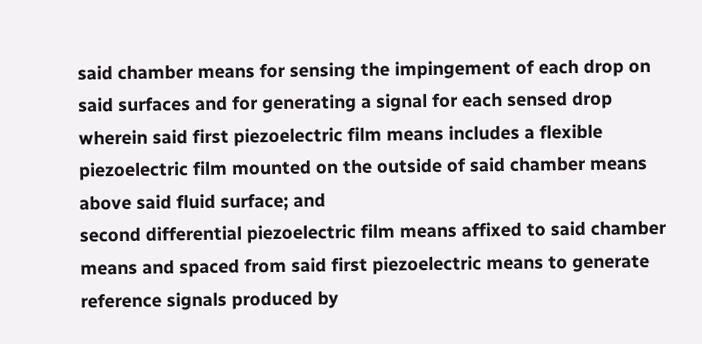said chamber means for sensing the impingement of each drop on said surfaces and for generating a signal for each sensed drop wherein said first piezoelectric film means includes a flexible piezoelectric film mounted on the outside of said chamber means above said fluid surface; and
second differential piezoelectric film means affixed to said chamber means and spaced from said first piezoelectric means to generate reference signals produced by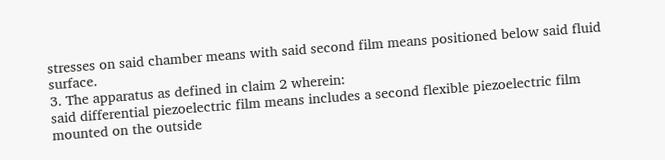stresses on said chamber means with said second film means positioned below said fluid surface.
3. The apparatus as defined in claim 2 wherein:
said differential piezoelectric film means includes a second flexible piezoelectric film mounted on the outside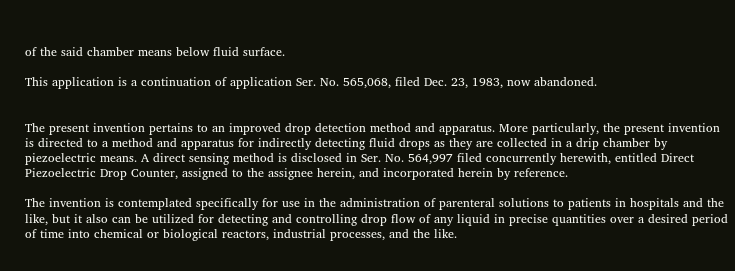of the said chamber means below fluid surface.

This application is a continuation of application Ser. No. 565,068, filed Dec. 23, 1983, now abandoned.


The present invention pertains to an improved drop detection method and apparatus. More particularly, the present invention is directed to a method and apparatus for indirectly detecting fluid drops as they are collected in a drip chamber by piezoelectric means. A direct sensing method is disclosed in Ser. No. 564,997 filed concurrently herewith, entitled Direct Piezoelectric Drop Counter, assigned to the assignee herein, and incorporated herein by reference.

The invention is contemplated specifically for use in the administration of parenteral solutions to patients in hospitals and the like, but it also can be utilized for detecting and controlling drop flow of any liquid in precise quantities over a desired period of time into chemical or biological reactors, industrial processes, and the like.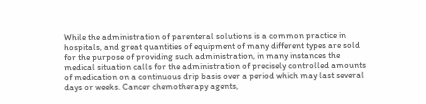While the administration of parenteral solutions is a common practice in hospitals, and great quantities of equipment of many different types are sold for the purpose of providing such administration, in many instances the medical situation calls for the administration of precisely controlled amounts of medication on a continuous drip basis over a period which may last several days or weeks. Cancer chemotherapy agents,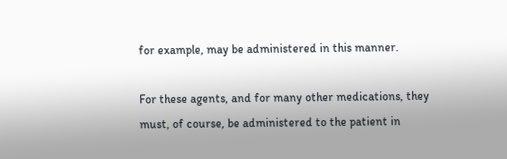for example, may be administered in this manner.

For these agents, and for many other medications, they must, of course, be administered to the patient in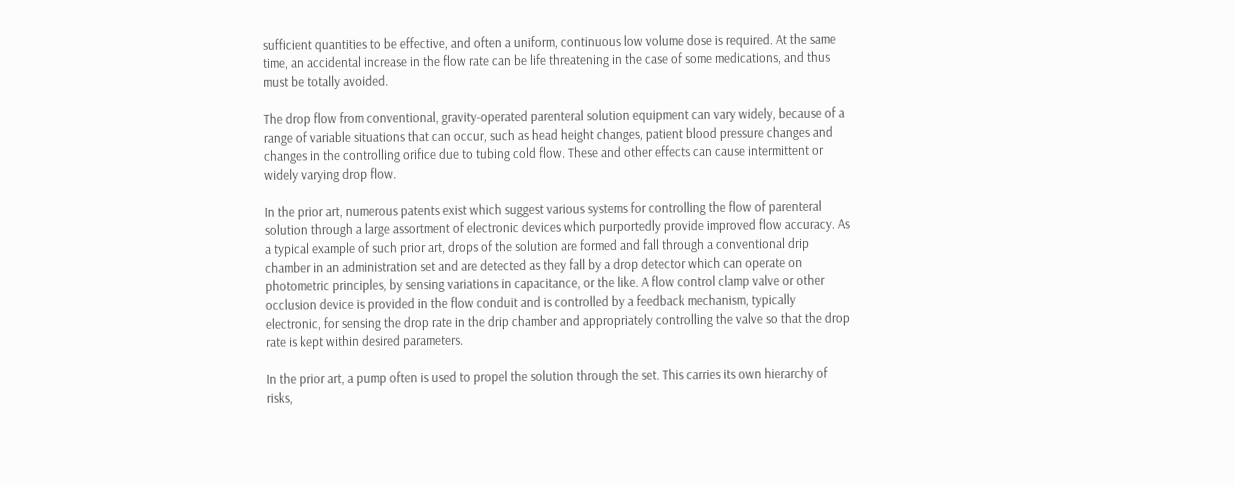sufficient quantities to be effective, and often a uniform, continuous low volume dose is required. At the same time, an accidental increase in the flow rate can be life threatening in the case of some medications, and thus must be totally avoided.

The drop flow from conventional, gravity-operated parenteral solution equipment can vary widely, because of a range of variable situations that can occur, such as head height changes, patient blood pressure changes and changes in the controlling orifice due to tubing cold flow. These and other effects can cause intermittent or widely varying drop flow.

In the prior art, numerous patents exist which suggest various systems for controlling the flow of parenteral solution through a large assortment of electronic devices which purportedly provide improved flow accuracy. As a typical example of such prior art, drops of the solution are formed and fall through a conventional drip chamber in an administration set and are detected as they fall by a drop detector which can operate on photometric principles, by sensing variations in capacitance, or the like. A flow control clamp valve or other occlusion device is provided in the flow conduit and is controlled by a feedback mechanism, typically electronic, for sensing the drop rate in the drip chamber and appropriately controlling the valve so that the drop rate is kept within desired parameters.

In the prior art, a pump often is used to propel the solution through the set. This carries its own hierarchy of risks,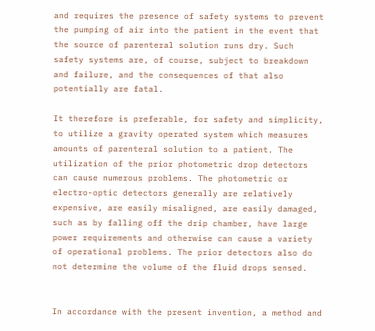and requires the presence of safety systems to prevent the pumping of air into the patient in the event that the source of parenteral solution runs dry. Such safety systems are, of course, subject to breakdown and failure, and the consequences of that also potentially are fatal.

It therefore is preferable, for safety and simplicity, to utilize a gravity operated system which measures amounts of parenteral solution to a patient. The utilization of the prior photometric drop detectors can cause numerous problems. The photometric or electro-optic detectors generally are relatively expensive, are easily misaligned, are easily damaged, such as by falling off the drip chamber, have large power requirements and otherwise can cause a variety of operational problems. The prior detectors also do not determine the volume of the fluid drops sensed.


In accordance with the present invention, a method and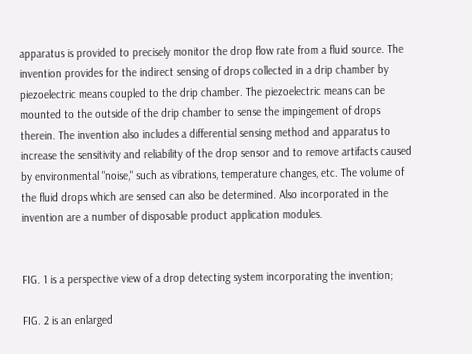apparatus is provided to precisely monitor the drop flow rate from a fluid source. The invention provides for the indirect sensing of drops collected in a drip chamber by piezoelectric means coupled to the drip chamber. The piezoelectric means can be mounted to the outside of the drip chamber to sense the impingement of drops therein. The invention also includes a differential sensing method and apparatus to increase the sensitivity and reliability of the drop sensor and to remove artifacts caused by environmental "noise," such as vibrations, temperature changes, etc. The volume of the fluid drops which are sensed can also be determined. Also incorporated in the invention are a number of disposable product application modules.


FIG. 1 is a perspective view of a drop detecting system incorporating the invention;

FIG. 2 is an enlarged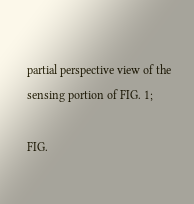partial perspective view of the sensing portion of FIG. 1;

FIG.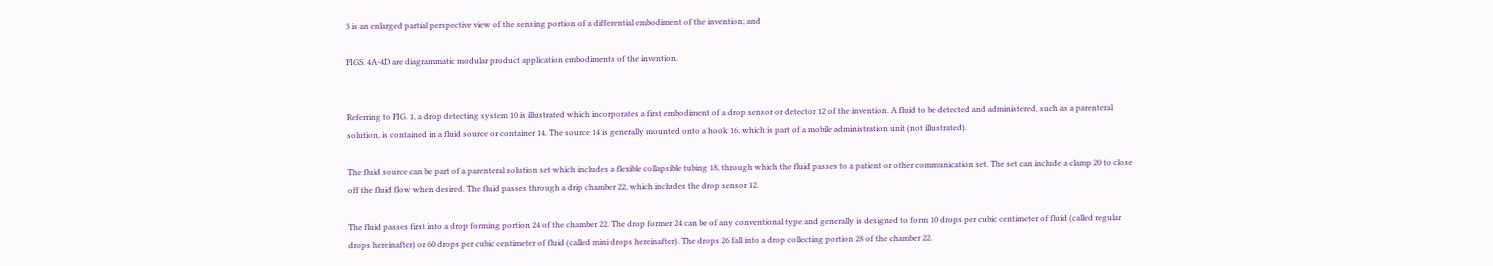3 is an enlarged partial perspective view of the sensing portion of a differential embodiment of the invention; and

FIGS. 4A-4D are diagrammatic modular product application embodiments of the invention.


Referring to FIG. 1, a drop detecting system 10 is illustrated which incorporates a first embodiment of a drop sensor or detector 12 of the invention. A fluid to be detected and administered, such as a parenteral solution, is contained in a fluid source or container 14. The source 14 is generally mounted onto a hook 16, which is part of a mobile administration unit (not illustrated).

The fluid source can be part of a parenteral solution set which includes a flexible collapsible tubing 18, through which the fluid passes to a patient or other communication set. The set can include a clamp 20 to close off the fluid flow when desired. The fluid passes through a drip chamber 22, which includes the drop sensor 12.

The fluid passes first into a drop forming portion 24 of the chamber 22. The drop former 24 can be of any conventional type and generally is designed to form 10 drops per cubic centimeter of fluid (called regular drops hereinafter) or 60 drops per cubic centimeter of fluid (called mini drops hereinafter). The drops 26 fall into a drop collecting portion 28 of the chamber 22.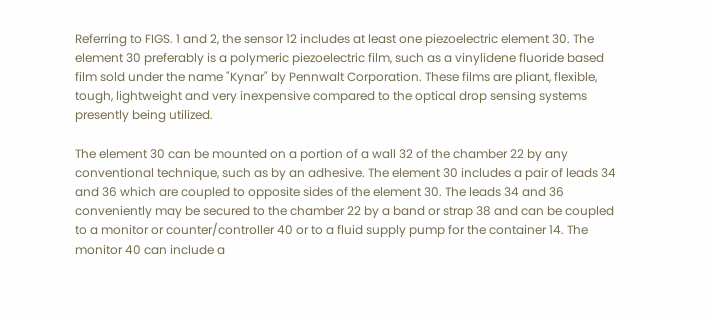Referring to FIGS. 1 and 2, the sensor 12 includes at least one piezoelectric element 30. The element 30 preferably is a polymeric piezoelectric film, such as a vinylidene fluoride based film sold under the name "Kynar" by Pennwalt Corporation. These films are pliant, flexible, tough, lightweight and very inexpensive compared to the optical drop sensing systems presently being utilized.

The element 30 can be mounted on a portion of a wall 32 of the chamber 22 by any conventional technique, such as by an adhesive. The element 30 includes a pair of leads 34 and 36 which are coupled to opposite sides of the element 30. The leads 34 and 36 conveniently may be secured to the chamber 22 by a band or strap 38 and can be coupled to a monitor or counter/controller 40 or to a fluid supply pump for the container 14. The monitor 40 can include a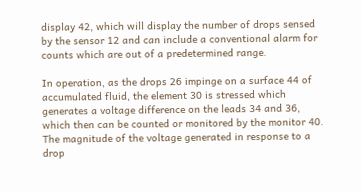display 42, which will display the number of drops sensed by the sensor 12 and can include a conventional alarm for counts which are out of a predetermined range.

In operation, as the drops 26 impinge on a surface 44 of accumulated fluid, the element 30 is stressed which generates a voltage difference on the leads 34 and 36, which then can be counted or monitored by the monitor 40. The magnitude of the voltage generated in response to a drop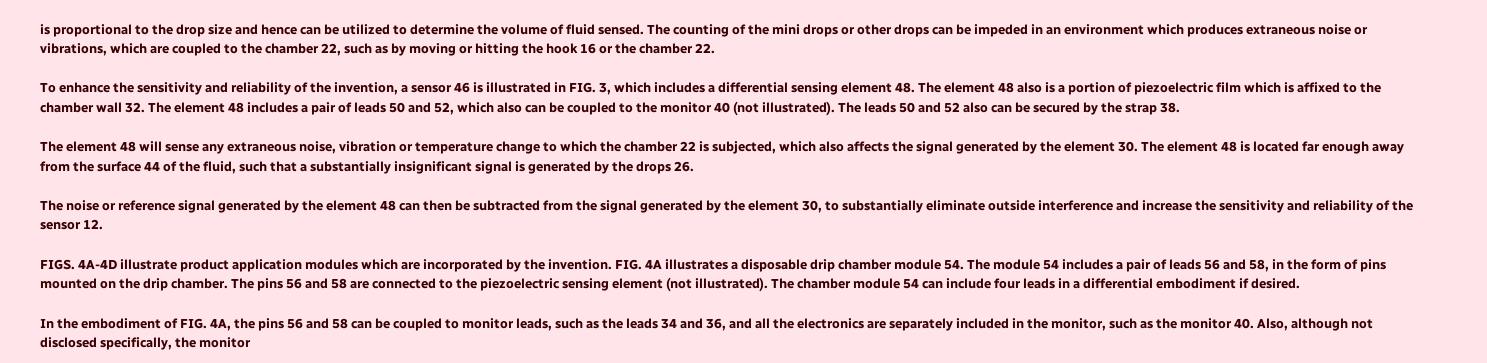is proportional to the drop size and hence can be utilized to determine the volume of fluid sensed. The counting of the mini drops or other drops can be impeded in an environment which produces extraneous noise or vibrations, which are coupled to the chamber 22, such as by moving or hitting the hook 16 or the chamber 22.

To enhance the sensitivity and reliability of the invention, a sensor 46 is illustrated in FIG. 3, which includes a differential sensing element 48. The element 48 also is a portion of piezoelectric film which is affixed to the chamber wall 32. The element 48 includes a pair of leads 50 and 52, which also can be coupled to the monitor 40 (not illustrated). The leads 50 and 52 also can be secured by the strap 38.

The element 48 will sense any extraneous noise, vibration or temperature change to which the chamber 22 is subjected, which also affects the signal generated by the element 30. The element 48 is located far enough away from the surface 44 of the fluid, such that a substantially insignificant signal is generated by the drops 26.

The noise or reference signal generated by the element 48 can then be subtracted from the signal generated by the element 30, to substantially eliminate outside interference and increase the sensitivity and reliability of the sensor 12.

FIGS. 4A-4D illustrate product application modules which are incorporated by the invention. FIG. 4A illustrates a disposable drip chamber module 54. The module 54 includes a pair of leads 56 and 58, in the form of pins mounted on the drip chamber. The pins 56 and 58 are connected to the piezoelectric sensing element (not illustrated). The chamber module 54 can include four leads in a differential embodiment if desired.

In the embodiment of FIG. 4A, the pins 56 and 58 can be coupled to monitor leads, such as the leads 34 and 36, and all the electronics are separately included in the monitor, such as the monitor 40. Also, although not disclosed specifically, the monitor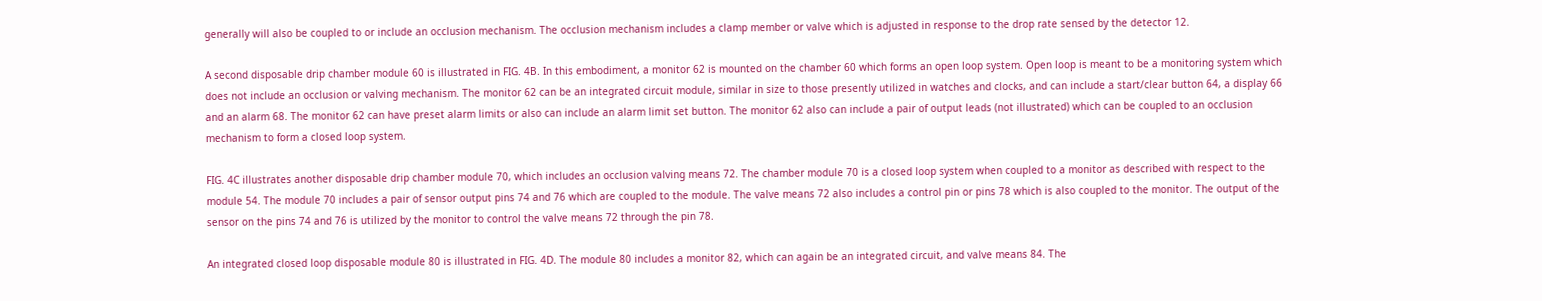generally will also be coupled to or include an occlusion mechanism. The occlusion mechanism includes a clamp member or valve which is adjusted in response to the drop rate sensed by the detector 12.

A second disposable drip chamber module 60 is illustrated in FIG. 4B. In this embodiment, a monitor 62 is mounted on the chamber 60 which forms an open loop system. Open loop is meant to be a monitoring system which does not include an occlusion or valving mechanism. The monitor 62 can be an integrated circuit module, similar in size to those presently utilized in watches and clocks, and can include a start/clear button 64, a display 66 and an alarm 68. The monitor 62 can have preset alarm limits or also can include an alarm limit set button. The monitor 62 also can include a pair of output leads (not illustrated) which can be coupled to an occlusion mechanism to form a closed loop system.

FIG. 4C illustrates another disposable drip chamber module 70, which includes an occlusion valving means 72. The chamber module 70 is a closed loop system when coupled to a monitor as described with respect to the module 54. The module 70 includes a pair of sensor output pins 74 and 76 which are coupled to the module. The valve means 72 also includes a control pin or pins 78 which is also coupled to the monitor. The output of the sensor on the pins 74 and 76 is utilized by the monitor to control the valve means 72 through the pin 78.

An integrated closed loop disposable module 80 is illustrated in FIG. 4D. The module 80 includes a monitor 82, which can again be an integrated circuit, and valve means 84. The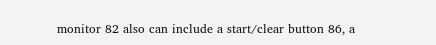monitor 82 also can include a start/clear button 86, a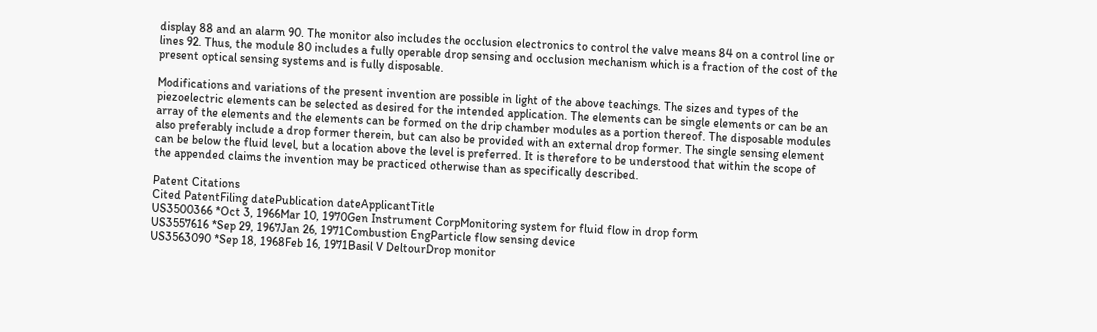display 88 and an alarm 90. The monitor also includes the occlusion electronics to control the valve means 84 on a control line or lines 92. Thus, the module 80 includes a fully operable drop sensing and occlusion mechanism which is a fraction of the cost of the present optical sensing systems and is fully disposable.

Modifications and variations of the present invention are possible in light of the above teachings. The sizes and types of the piezoelectric elements can be selected as desired for the intended application. The elements can be single elements or can be an array of the elements and the elements can be formed on the drip chamber modules as a portion thereof. The disposable modules also preferably include a drop former therein, but can also be provided with an external drop former. The single sensing element can be below the fluid level, but a location above the level is preferred. It is therefore to be understood that within the scope of the appended claims the invention may be practiced otherwise than as specifically described.

Patent Citations
Cited PatentFiling datePublication dateApplicantTitle
US3500366 *Oct 3, 1966Mar 10, 1970Gen Instrument CorpMonitoring system for fluid flow in drop form
US3557616 *Sep 29, 1967Jan 26, 1971Combustion EngParticle flow sensing device
US3563090 *Sep 18, 1968Feb 16, 1971Basil V DeltourDrop monitor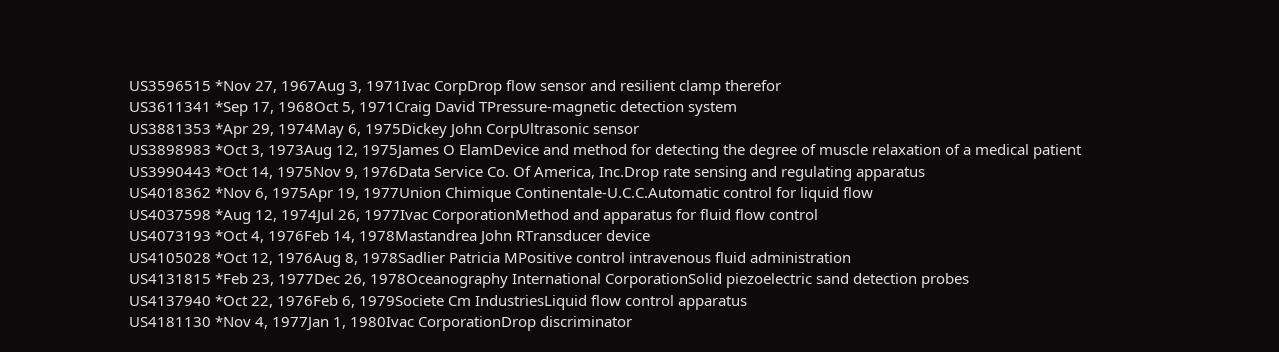US3596515 *Nov 27, 1967Aug 3, 1971Ivac CorpDrop flow sensor and resilient clamp therefor
US3611341 *Sep 17, 1968Oct 5, 1971Craig David TPressure-magnetic detection system
US3881353 *Apr 29, 1974May 6, 1975Dickey John CorpUltrasonic sensor
US3898983 *Oct 3, 1973Aug 12, 1975James O ElamDevice and method for detecting the degree of muscle relaxation of a medical patient
US3990443 *Oct 14, 1975Nov 9, 1976Data Service Co. Of America, Inc.Drop rate sensing and regulating apparatus
US4018362 *Nov 6, 1975Apr 19, 1977Union Chimique Continentale-U.C.C.Automatic control for liquid flow
US4037598 *Aug 12, 1974Jul 26, 1977Ivac CorporationMethod and apparatus for fluid flow control
US4073193 *Oct 4, 1976Feb 14, 1978Mastandrea John RTransducer device
US4105028 *Oct 12, 1976Aug 8, 1978Sadlier Patricia MPositive control intravenous fluid administration
US4131815 *Feb 23, 1977Dec 26, 1978Oceanography International CorporationSolid piezoelectric sand detection probes
US4137940 *Oct 22, 1976Feb 6, 1979Societe Cm IndustriesLiquid flow control apparatus
US4181130 *Nov 4, 1977Jan 1, 1980Ivac CorporationDrop discriminator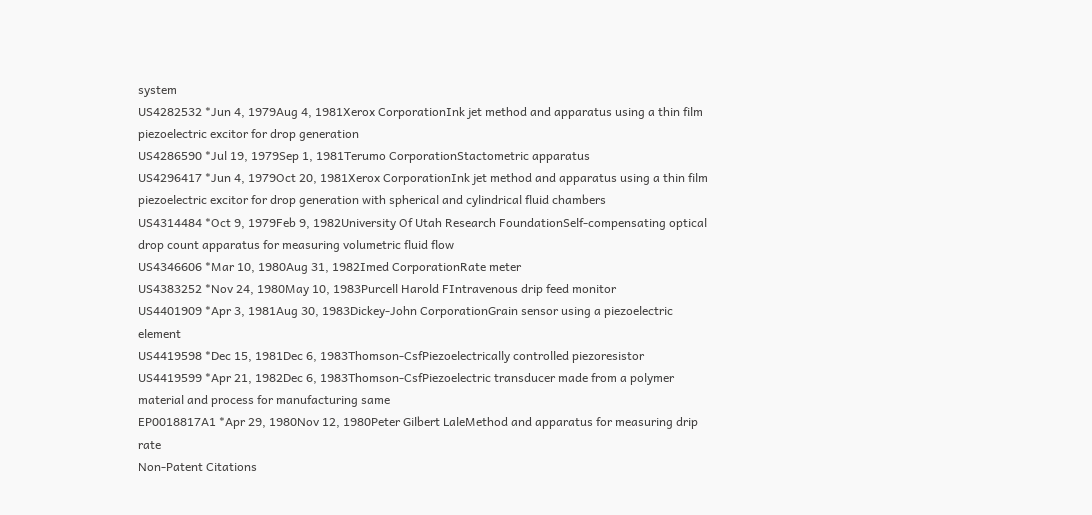system
US4282532 *Jun 4, 1979Aug 4, 1981Xerox CorporationInk jet method and apparatus using a thin film piezoelectric excitor for drop generation
US4286590 *Jul 19, 1979Sep 1, 1981Terumo CorporationStactometric apparatus
US4296417 *Jun 4, 1979Oct 20, 1981Xerox CorporationInk jet method and apparatus using a thin film piezoelectric excitor for drop generation with spherical and cylindrical fluid chambers
US4314484 *Oct 9, 1979Feb 9, 1982University Of Utah Research FoundationSelf-compensating optical drop count apparatus for measuring volumetric fluid flow
US4346606 *Mar 10, 1980Aug 31, 1982Imed CorporationRate meter
US4383252 *Nov 24, 1980May 10, 1983Purcell Harold FIntravenous drip feed monitor
US4401909 *Apr 3, 1981Aug 30, 1983Dickey-John CorporationGrain sensor using a piezoelectric element
US4419598 *Dec 15, 1981Dec 6, 1983Thomson-CsfPiezoelectrically controlled piezoresistor
US4419599 *Apr 21, 1982Dec 6, 1983Thomson-CsfPiezoelectric transducer made from a polymer material and process for manufacturing same
EP0018817A1 *Apr 29, 1980Nov 12, 1980Peter Gilbert LaleMethod and apparatus for measuring drip rate
Non-Patent Citations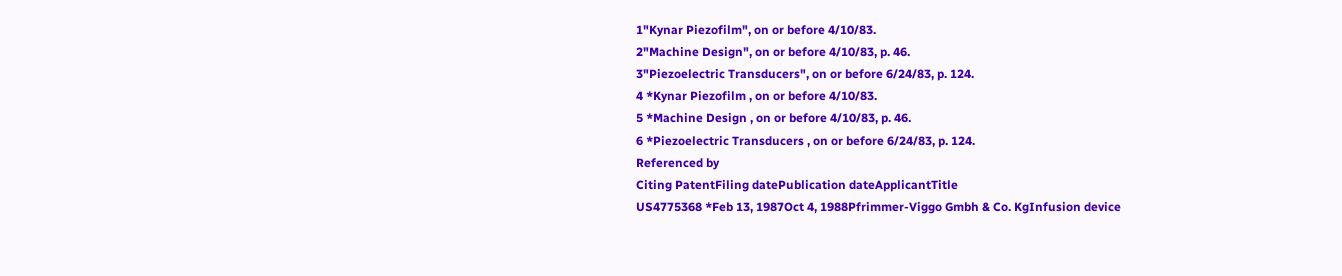1"Kynar Piezofilm", on or before 4/10/83.
2"Machine Design", on or before 4/10/83, p. 46.
3"Piezoelectric Transducers", on or before 6/24/83, p. 124.
4 *Kynar Piezofilm , on or before 4/10/83.
5 *Machine Design , on or before 4/10/83, p. 46.
6 *Piezoelectric Transducers , on or before 6/24/83, p. 124.
Referenced by
Citing PatentFiling datePublication dateApplicantTitle
US4775368 *Feb 13, 1987Oct 4, 1988Pfrimmer-Viggo Gmbh & Co. KgInfusion device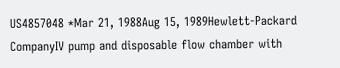US4857048 *Mar 21, 1988Aug 15, 1989Hewlett-Packard CompanyIV pump and disposable flow chamber with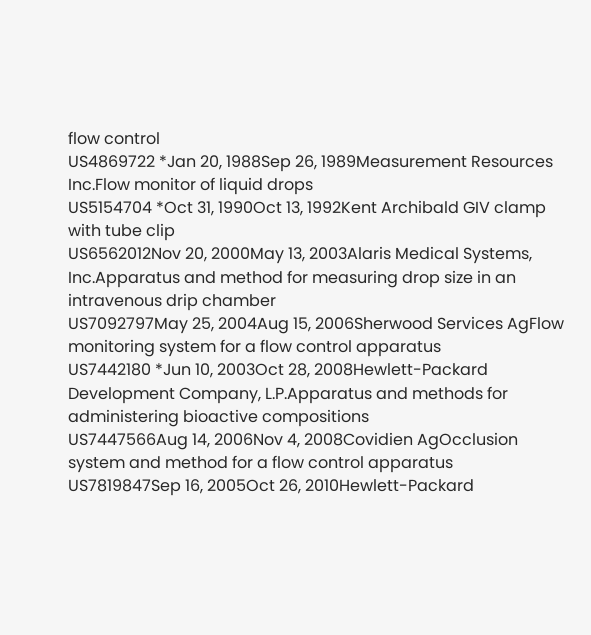flow control
US4869722 *Jan 20, 1988Sep 26, 1989Measurement Resources Inc.Flow monitor of liquid drops
US5154704 *Oct 31, 1990Oct 13, 1992Kent Archibald GIV clamp with tube clip
US6562012Nov 20, 2000May 13, 2003Alaris Medical Systems, Inc.Apparatus and method for measuring drop size in an intravenous drip chamber
US7092797May 25, 2004Aug 15, 2006Sherwood Services AgFlow monitoring system for a flow control apparatus
US7442180 *Jun 10, 2003Oct 28, 2008Hewlett-Packard Development Company, L.P.Apparatus and methods for administering bioactive compositions
US7447566Aug 14, 2006Nov 4, 2008Covidien AgOcclusion system and method for a flow control apparatus
US7819847Sep 16, 2005Oct 26, 2010Hewlett-Packard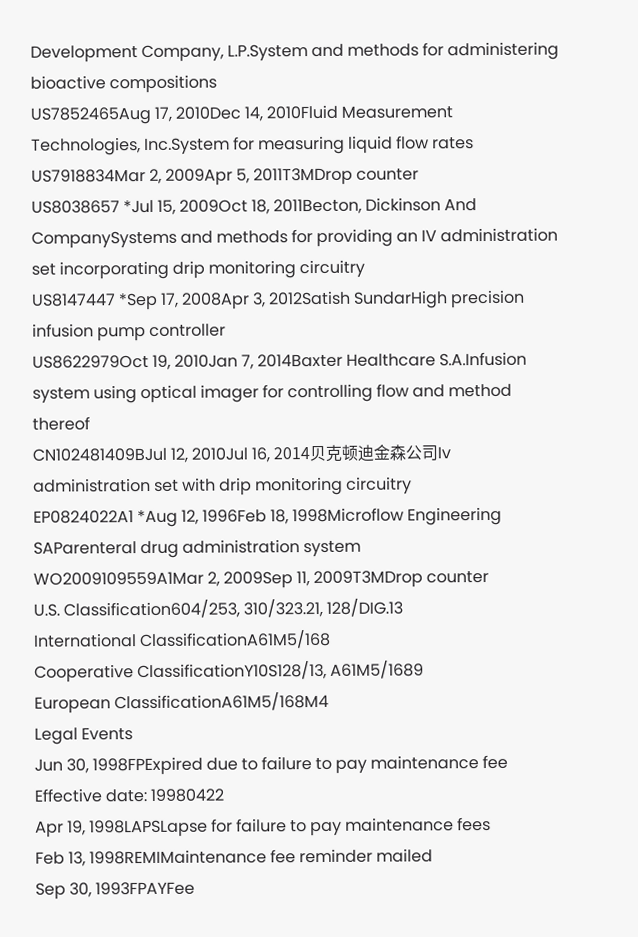Development Company, L.P.System and methods for administering bioactive compositions
US7852465Aug 17, 2010Dec 14, 2010Fluid Measurement Technologies, Inc.System for measuring liquid flow rates
US7918834Mar 2, 2009Apr 5, 2011T3MDrop counter
US8038657 *Jul 15, 2009Oct 18, 2011Becton, Dickinson And CompanySystems and methods for providing an IV administration set incorporating drip monitoring circuitry
US8147447 *Sep 17, 2008Apr 3, 2012Satish SundarHigh precision infusion pump controller
US8622979Oct 19, 2010Jan 7, 2014Baxter Healthcare S.A.Infusion system using optical imager for controlling flow and method thereof
CN102481409BJul 12, 2010Jul 16, 2014贝克顿迪金森公司Iv administration set with drip monitoring circuitry
EP0824022A1 *Aug 12, 1996Feb 18, 1998Microflow Engineering SAParenteral drug administration system
WO2009109559A1Mar 2, 2009Sep 11, 2009T3MDrop counter
U.S. Classification604/253, 310/323.21, 128/DIG.13
International ClassificationA61M5/168
Cooperative ClassificationY10S128/13, A61M5/1689
European ClassificationA61M5/168M4
Legal Events
Jun 30, 1998FPExpired due to failure to pay maintenance fee
Effective date: 19980422
Apr 19, 1998LAPSLapse for failure to pay maintenance fees
Feb 13, 1998REMIMaintenance fee reminder mailed
Sep 30, 1993FPAYFee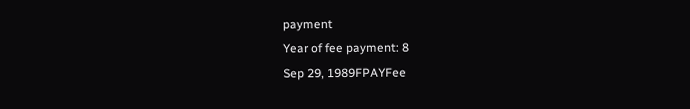payment
Year of fee payment: 8
Sep 29, 1989FPAYFee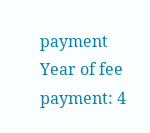payment
Year of fee payment: 4